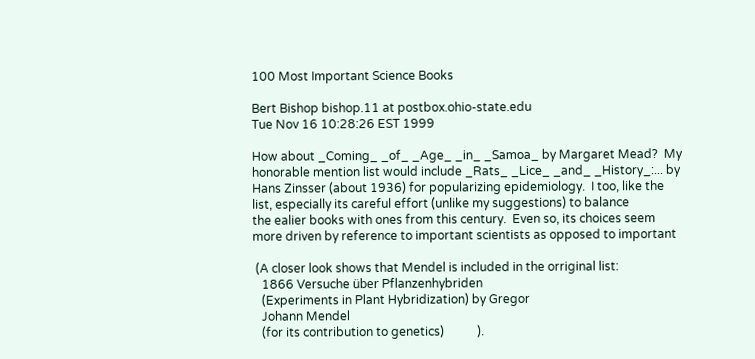100 Most Important Science Books

Bert Bishop bishop.11 at postbox.ohio-state.edu
Tue Nov 16 10:28:26 EST 1999

How about _Coming_ _of_ _Age_ _in_ _Samoa_ by Margaret Mead?  My
honorable mention list would include _Rats_ _Lice_ _and_ _History_:... by
Hans Zinsser (about 1936) for popularizing epidemiology.  I too, like the
list, especially its careful effort (unlike my suggestions) to balance
the ealier books with ones from this century.  Even so, its choices seem
more driven by reference to important scientists as opposed to important

 (A closer look shows that Mendel is included in the orriginal list:
   1866 Versuche über Pflanzenhybriden
   (Experiments in Plant Hybridization) by Gregor
   Johann Mendel
   (for its contribution to genetics)           ).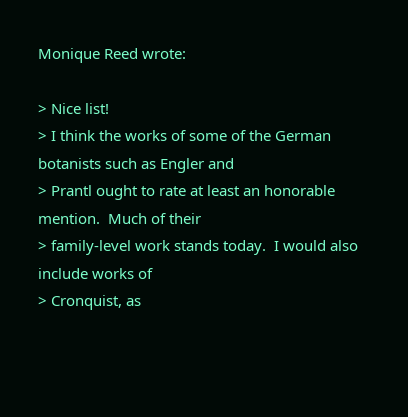Monique Reed wrote:

> Nice list!
> I think the works of some of the German botanists such as Engler and
> Prantl ought to rate at least an honorable mention.  Much of their
> family-level work stands today.  I would also include works of
> Cronquist, as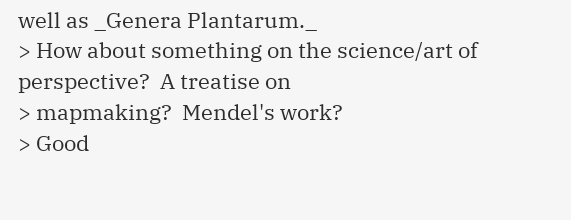well as _Genera Plantarum._
> How about something on the science/art of perspective?  A treatise on
> mapmaking?  Mendel's work?
> Good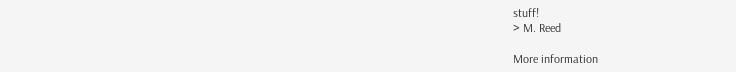stuff!
> M. Reed

More information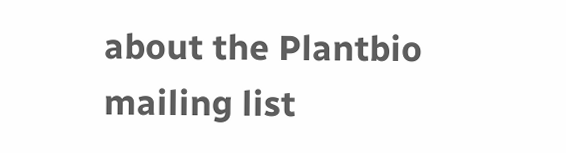about the Plantbio mailing list